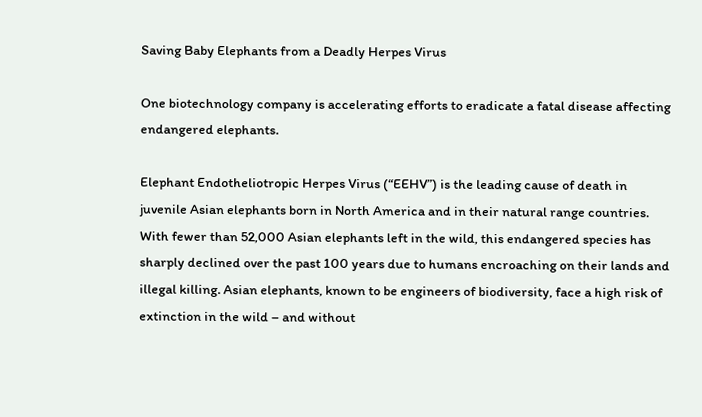Saving Baby Elephants from a Deadly Herpes Virus

One biotechnology company is accelerating efforts to eradicate a fatal disease affecting endangered elephants.

Elephant Endotheliotropic Herpes Virus (“EEHV”) is the leading cause of death in juvenile Asian elephants born in North America and in their natural range countries. With fewer than 52,000 Asian elephants left in the wild, this endangered species has sharply declined over the past 100 years due to humans encroaching on their lands and illegal killing. Asian elephants, known to be engineers of biodiversity, face a high risk of extinction in the wild – and without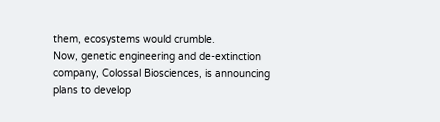them, ecosystems would crumble.
Now, genetic engineering and de-extinction company, Colossal Biosciences, is announcing plans to develop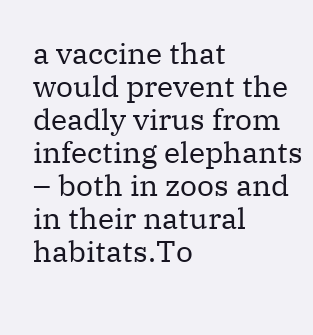a vaccine that would prevent the deadly virus from infecting elephants – both in zoos and in their natural habitats.To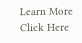Learn More Click Here